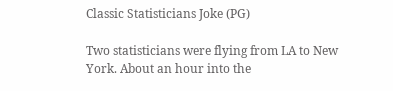Classic Statisticians Joke (PG)

Two statisticians were flying from LA to New York. About an hour into the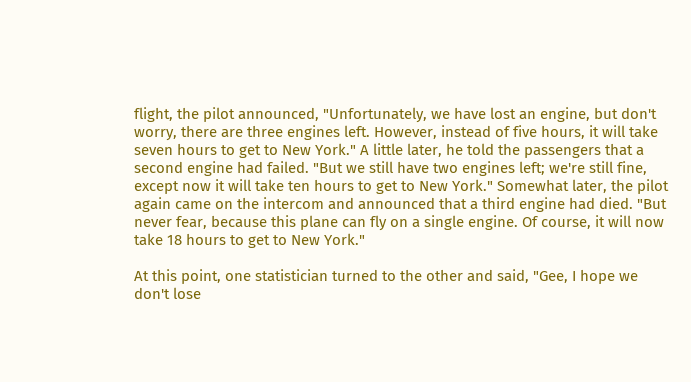flight, the pilot announced, "Unfortunately, we have lost an engine, but don't worry, there are three engines left. However, instead of five hours, it will take seven hours to get to New York." A little later, he told the passengers that a second engine had failed. "But we still have two engines left; we're still fine, except now it will take ten hours to get to New York." Somewhat later, the pilot again came on the intercom and announced that a third engine had died. "But never fear, because this plane can fly on a single engine. Of course, it will now take 18 hours to get to New York."

At this point, one statistician turned to the other and said, "Gee, I hope we don't lose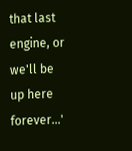that last engine, or we'll be up here forever...'